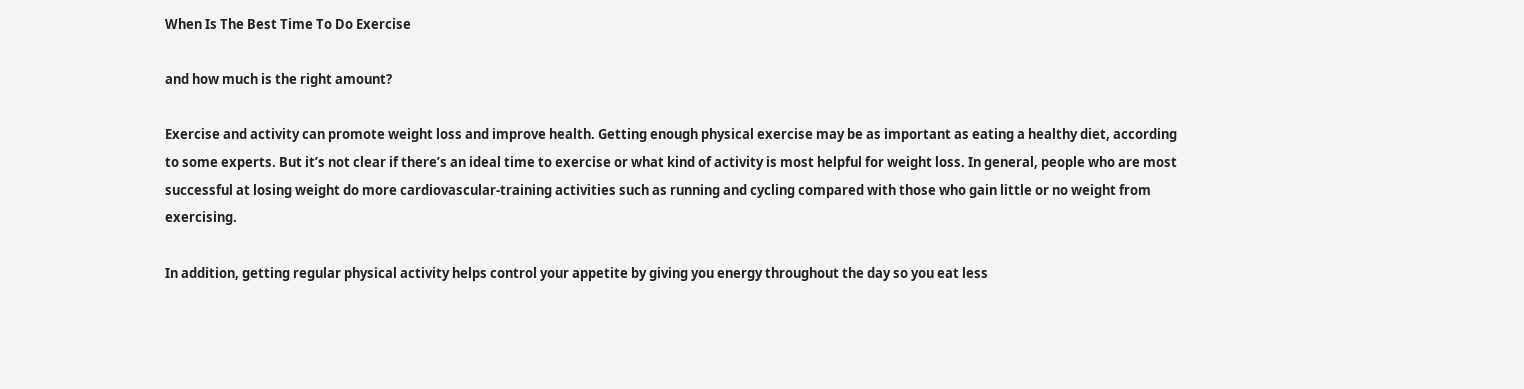When Is The Best Time To Do Exercise

and how much is the right amount?

Exercise and activity can promote weight loss and improve health. Getting enough physical exercise may be as important as eating a healthy diet, according to some experts. But it’s not clear if there’s an ideal time to exercise or what kind of activity is most helpful for weight loss. In general, people who are most successful at losing weight do more cardiovascular-training activities such as running and cycling compared with those who gain little or no weight from exercising.

In addition, getting regular physical activity helps control your appetite by giving you energy throughout the day so you eat less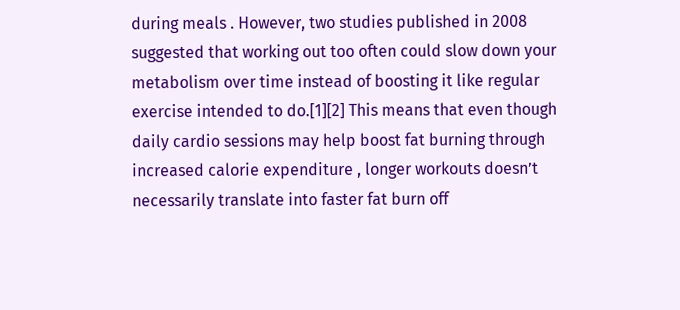during meals . However, two studies published in 2008 suggested that working out too often could slow down your metabolism over time instead of boosting it like regular exercise intended to do.[1][2] This means that even though daily cardio sessions may help boost fat burning through increased calorie expenditure , longer workouts doesn’t necessarily translate into faster fat burn off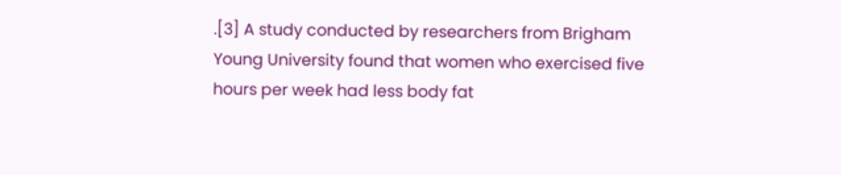.[3] A study conducted by researchers from Brigham Young University found that women who exercised five hours per week had less body fat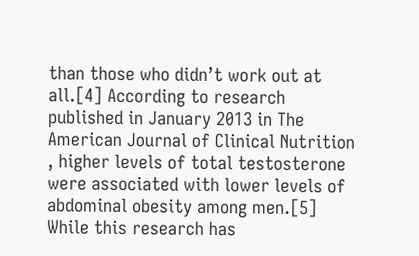than those who didn’t work out at all.[4] According to research published in January 2013 in The American Journal of Clinical Nutrition , higher levels of total testosterone were associated with lower levels of abdominal obesity among men.[5] While this research has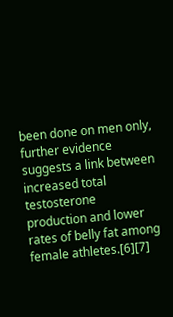been done on men only, further evidence suggests a link between increased total testosterone production and lower rates of belly fat among female athletes.[6][7]